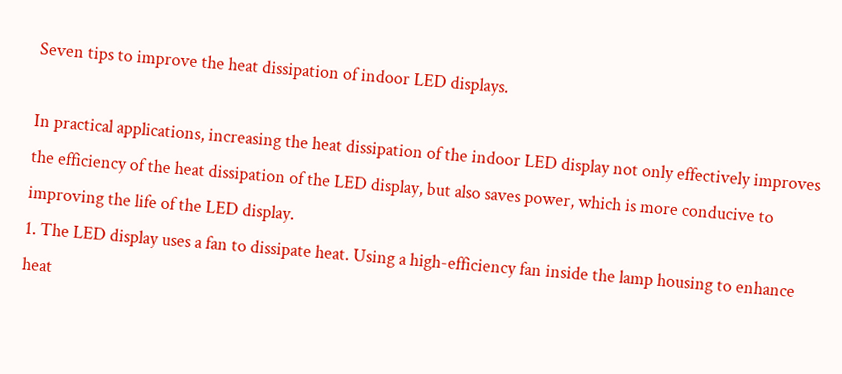Seven tips to improve the heat dissipation of indoor LED displays.

In practical applications, increasing the heat dissipation of the indoor LED display not only effectively improves the efficiency of the heat dissipation of the LED display, but also saves power, which is more conducive to improving the life of the LED display.
1. The LED display uses a fan to dissipate heat. Using a high-efficiency fan inside the lamp housing to enhance heat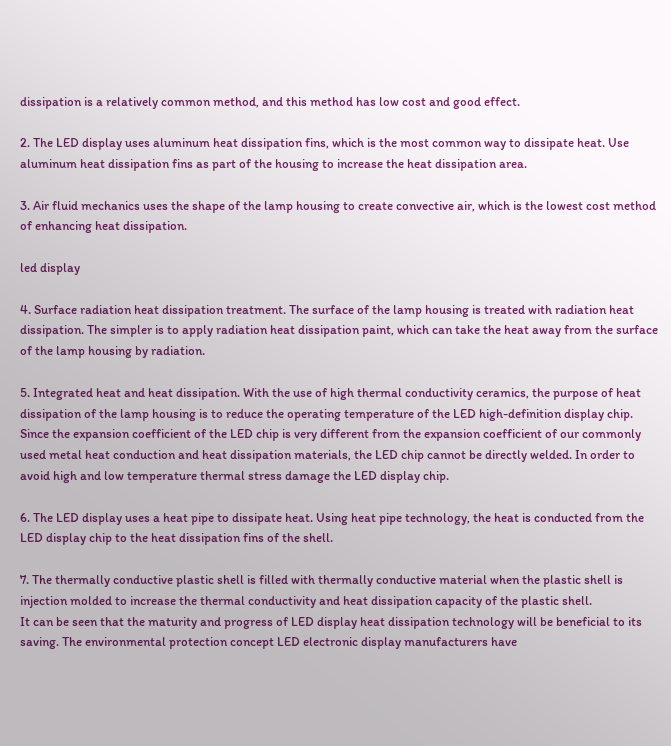dissipation is a relatively common method, and this method has low cost and good effect.

2. The LED display uses aluminum heat dissipation fins, which is the most common way to dissipate heat. Use aluminum heat dissipation fins as part of the housing to increase the heat dissipation area.

3. Air fluid mechanics uses the shape of the lamp housing to create convective air, which is the lowest cost method of enhancing heat dissipation.

led display

4. Surface radiation heat dissipation treatment. The surface of the lamp housing is treated with radiation heat dissipation. The simpler is to apply radiation heat dissipation paint, which can take the heat away from the surface of the lamp housing by radiation.

5. Integrated heat and heat dissipation. With the use of high thermal conductivity ceramics, the purpose of heat dissipation of the lamp housing is to reduce the operating temperature of the LED high-definition display chip. Since the expansion coefficient of the LED chip is very different from the expansion coefficient of our commonly used metal heat conduction and heat dissipation materials, the LED chip cannot be directly welded. In order to avoid high and low temperature thermal stress damage the LED display chip.

6. The LED display uses a heat pipe to dissipate heat. Using heat pipe technology, the heat is conducted from the LED display chip to the heat dissipation fins of the shell.

7. The thermally conductive plastic shell is filled with thermally conductive material when the plastic shell is injection molded to increase the thermal conductivity and heat dissipation capacity of the plastic shell.
It can be seen that the maturity and progress of LED display heat dissipation technology will be beneficial to its saving. The environmental protection concept LED electronic display manufacturers have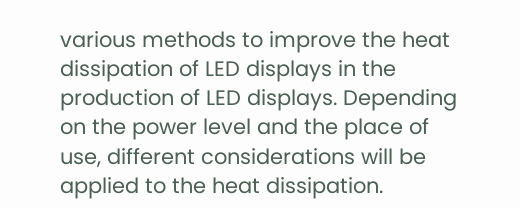various methods to improve the heat dissipation of LED displays in the production of LED displays. Depending on the power level and the place of use, different considerations will be applied to the heat dissipation.